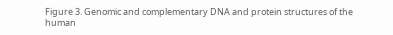Figure 3. Genomic and complementary DNA and protein structures of the human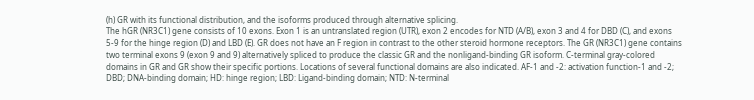(h) GR with its functional distribution, and the isoforms produced through alternative splicing.
The hGR (NR3C1) gene consists of 10 exons. Exon 1 is an untranslated region (UTR), exon 2 encodes for NTD (A/B), exon 3 and 4 for DBD (C), and exons 5-9 for the hinge region (D) and LBD (E). GR does not have an F region in contrast to the other steroid hormone receptors. The GR (NR3C1) gene contains two terminal exons 9 (exon 9 and 9) alternatively spliced to produce the classic GR and the nonligand-binding GR isoform. C-terminal gray-colored domains in GR and GR show their specific portions. Locations of several functional domains are also indicated. AF-1 and -2: activation function-1 and -2; DBD; DNA-binding domain; HD: hinge region; LBD: Ligand-binding domain; NTD: N-terminal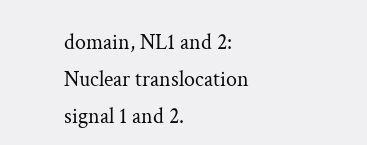domain, NL1 and 2: Nuclear translocation signal 1 and 2.